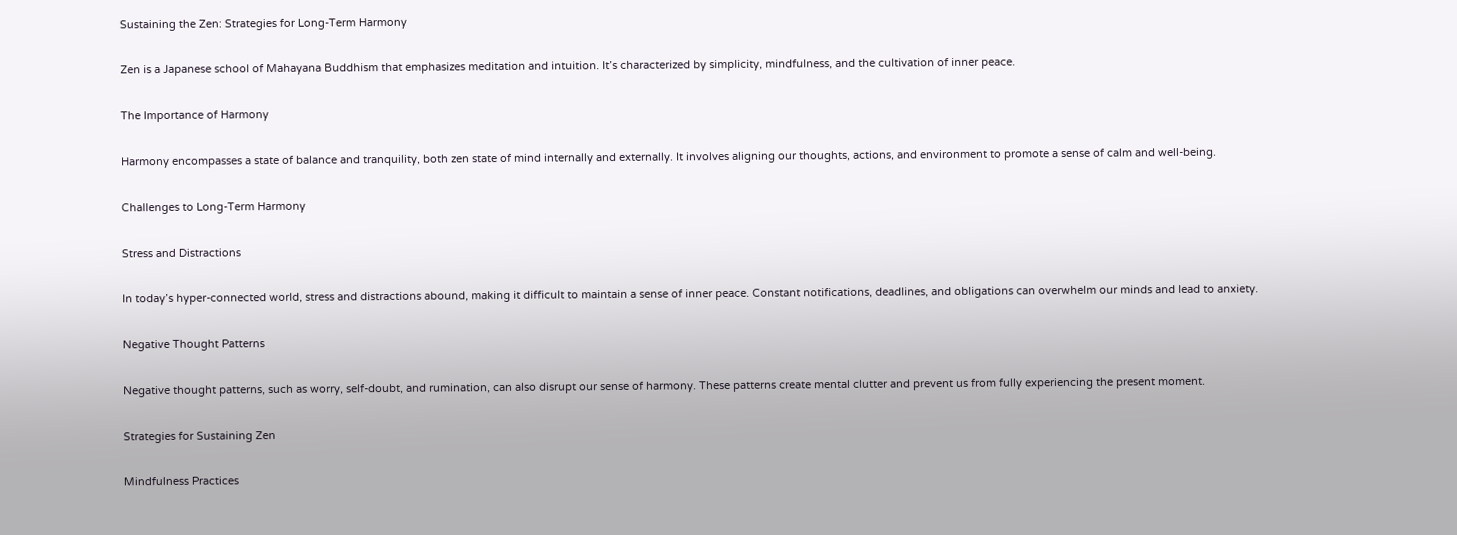Sustaining the Zen: Strategies for Long-Term Harmony

Zen is a Japanese school of Mahayana Buddhism that emphasizes meditation and intuition. It’s characterized by simplicity, mindfulness, and the cultivation of inner peace.

The Importance of Harmony

Harmony encompasses a state of balance and tranquility, both zen state of mind internally and externally. It involves aligning our thoughts, actions, and environment to promote a sense of calm and well-being.

Challenges to Long-Term Harmony

Stress and Distractions

In today’s hyper-connected world, stress and distractions abound, making it difficult to maintain a sense of inner peace. Constant notifications, deadlines, and obligations can overwhelm our minds and lead to anxiety.

Negative Thought Patterns

Negative thought patterns, such as worry, self-doubt, and rumination, can also disrupt our sense of harmony. These patterns create mental clutter and prevent us from fully experiencing the present moment.

Strategies for Sustaining Zen

Mindfulness Practices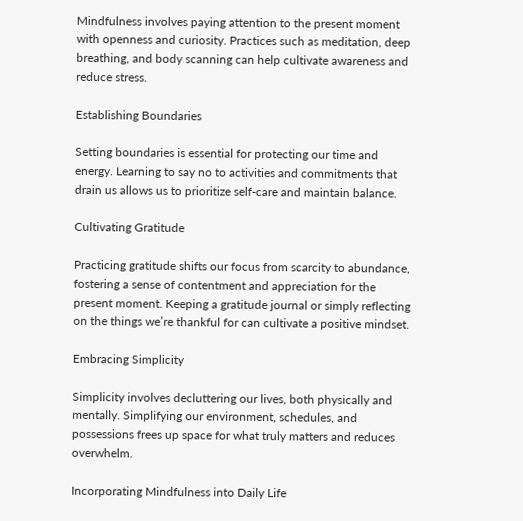Mindfulness involves paying attention to the present moment with openness and curiosity. Practices such as meditation, deep breathing, and body scanning can help cultivate awareness and reduce stress.

Establishing Boundaries

Setting boundaries is essential for protecting our time and energy. Learning to say no to activities and commitments that drain us allows us to prioritize self-care and maintain balance.

Cultivating Gratitude

Practicing gratitude shifts our focus from scarcity to abundance, fostering a sense of contentment and appreciation for the present moment. Keeping a gratitude journal or simply reflecting on the things we’re thankful for can cultivate a positive mindset.

Embracing Simplicity

Simplicity involves decluttering our lives, both physically and mentally. Simplifying our environment, schedules, and possessions frees up space for what truly matters and reduces overwhelm.

Incorporating Mindfulness into Daily Life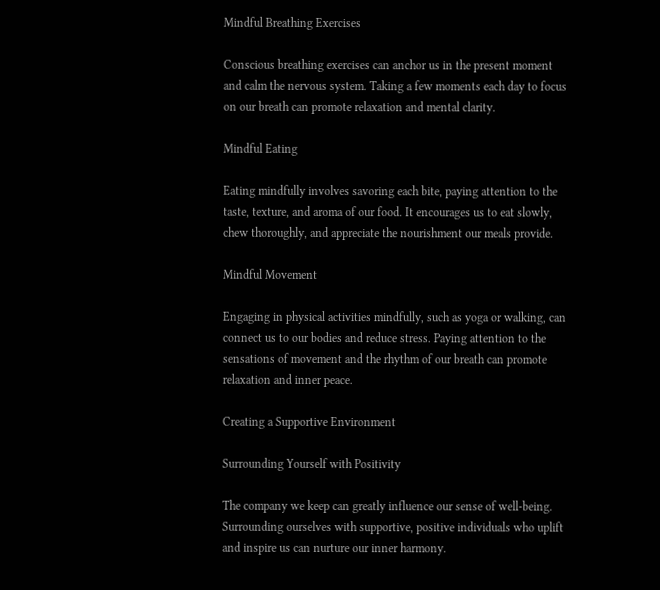Mindful Breathing Exercises

Conscious breathing exercises can anchor us in the present moment and calm the nervous system. Taking a few moments each day to focus on our breath can promote relaxation and mental clarity.

Mindful Eating

Eating mindfully involves savoring each bite, paying attention to the taste, texture, and aroma of our food. It encourages us to eat slowly, chew thoroughly, and appreciate the nourishment our meals provide.

Mindful Movement

Engaging in physical activities mindfully, such as yoga or walking, can connect us to our bodies and reduce stress. Paying attention to the sensations of movement and the rhythm of our breath can promote relaxation and inner peace.

Creating a Supportive Environment

Surrounding Yourself with Positivity

The company we keep can greatly influence our sense of well-being. Surrounding ourselves with supportive, positive individuals who uplift and inspire us can nurture our inner harmony.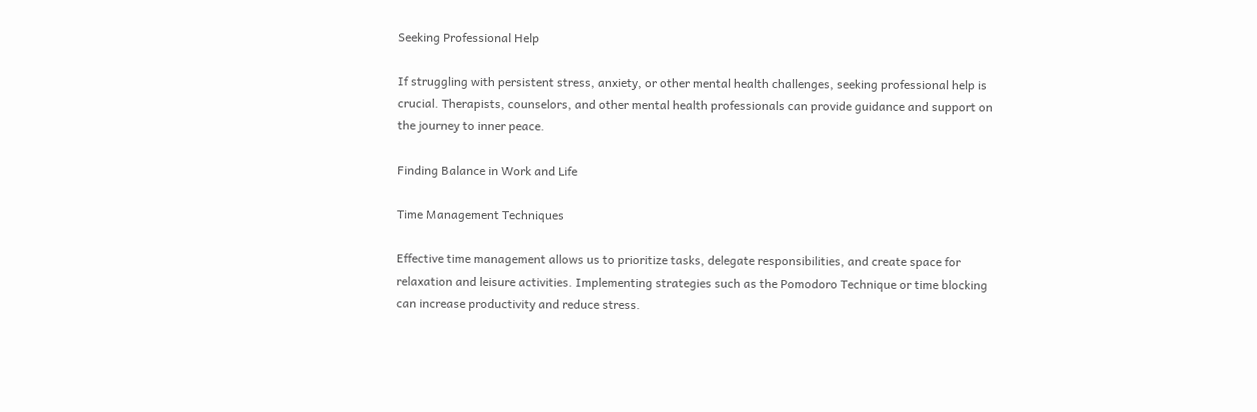Seeking Professional Help

If struggling with persistent stress, anxiety, or other mental health challenges, seeking professional help is crucial. Therapists, counselors, and other mental health professionals can provide guidance and support on the journey to inner peace.

Finding Balance in Work and Life

Time Management Techniques

Effective time management allows us to prioritize tasks, delegate responsibilities, and create space for relaxation and leisure activities. Implementing strategies such as the Pomodoro Technique or time blocking can increase productivity and reduce stress.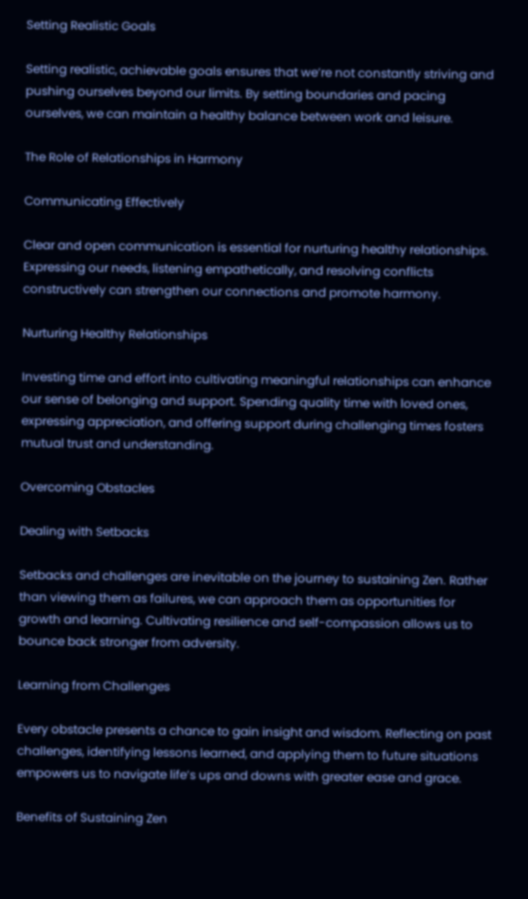Setting Realistic Goals

Setting realistic, achievable goals ensures that we’re not constantly striving and pushing ourselves beyond our limits. By setting boundaries and pacing ourselves, we can maintain a healthy balance between work and leisure.

The Role of Relationships in Harmony

Communicating Effectively

Clear and open communication is essential for nurturing healthy relationships. Expressing our needs, listening empathetically, and resolving conflicts constructively can strengthen our connections and promote harmony.

Nurturing Healthy Relationships

Investing time and effort into cultivating meaningful relationships can enhance our sense of belonging and support. Spending quality time with loved ones, expressing appreciation, and offering support during challenging times fosters mutual trust and understanding.

Overcoming Obstacles

Dealing with Setbacks

Setbacks and challenges are inevitable on the journey to sustaining Zen. Rather than viewing them as failures, we can approach them as opportunities for growth and learning. Cultivating resilience and self-compassion allows us to bounce back stronger from adversity.

Learning from Challenges

Every obstacle presents a chance to gain insight and wisdom. Reflecting on past challenges, identifying lessons learned, and applying them to future situations empowers us to navigate life’s ups and downs with greater ease and grace.

Benefits of Sustaining Zen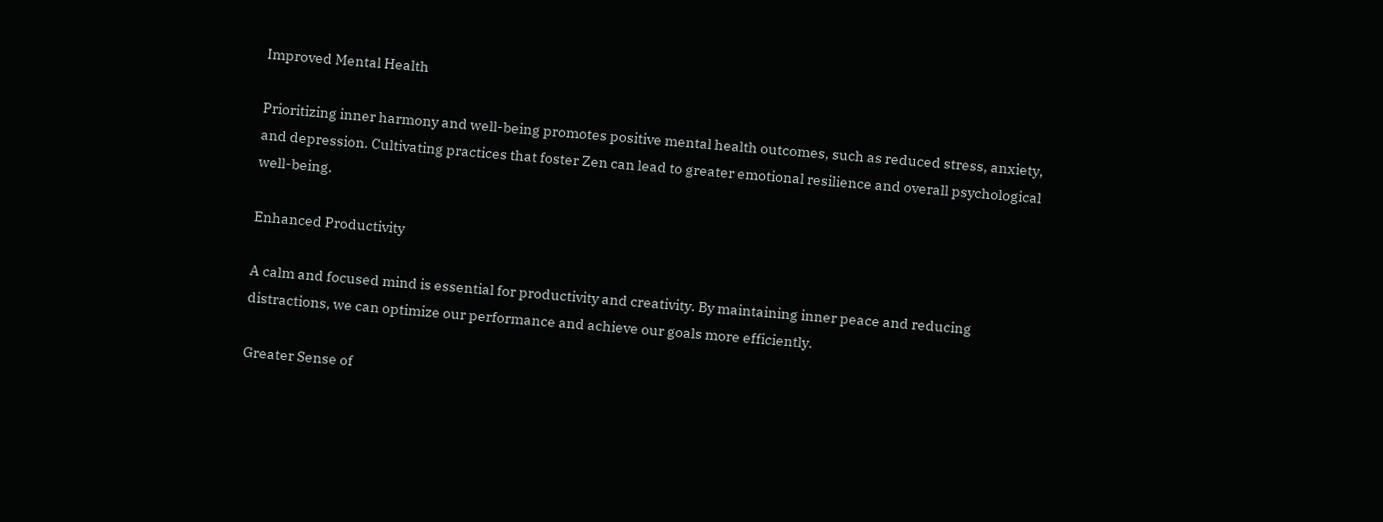Improved Mental Health

Prioritizing inner harmony and well-being promotes positive mental health outcomes, such as reduced stress, anxiety, and depression. Cultivating practices that foster Zen can lead to greater emotional resilience and overall psychological well-being.

Enhanced Productivity

A calm and focused mind is essential for productivity and creativity. By maintaining inner peace and reducing distractions, we can optimize our performance and achieve our goals more efficiently.

Greater Sense of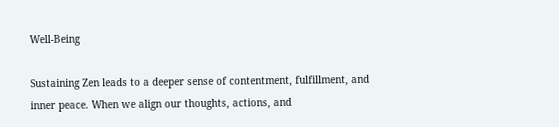Well-Being

Sustaining Zen leads to a deeper sense of contentment, fulfillment, and inner peace. When we align our thoughts, actions, and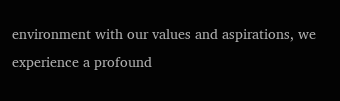environment with our values and aspirations, we experience a profound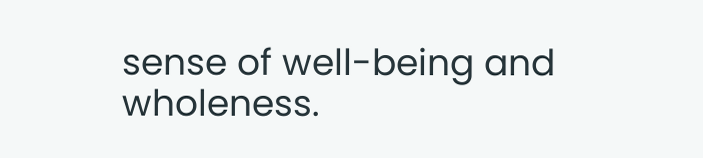sense of well-being and wholeness.